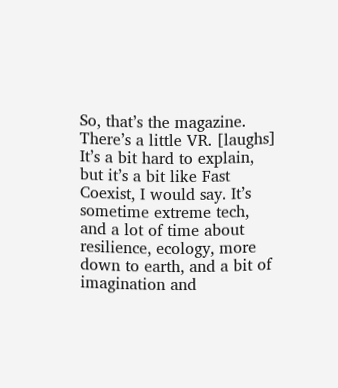So, that’s the magazine. There’s a little VR. [laughs] It’s a bit hard to explain, but it’s a bit like Fast Coexist, I would say. It’s sometime extreme tech, and a lot of time about resilience, ecology, more down to earth, and a bit of imagination and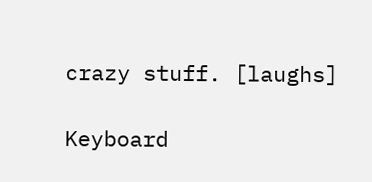crazy stuff. [laughs]

Keyboard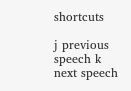shortcuts

j previous speech k next speech